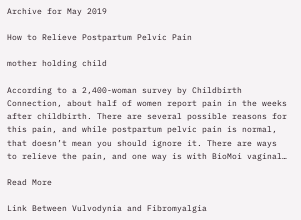Archive for May 2019

How to Relieve Postpartum Pelvic Pain

mother holding child

According to a 2,400-woman survey by Childbirth Connection, about half of women report pain in the weeks after childbirth. There are several possible reasons for this pain, and while postpartum pelvic pain is normal, that doesn’t mean you should ignore it. There are ways to relieve the pain, and one way is with BioMoi vaginal…

Read More

Link Between Vulvodynia and Fibromyalgia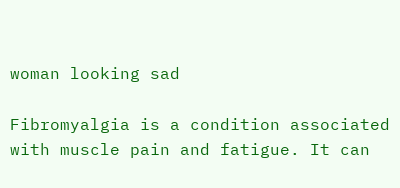woman looking sad

Fibromyalgia is a condition associated with muscle pain and fatigue. It can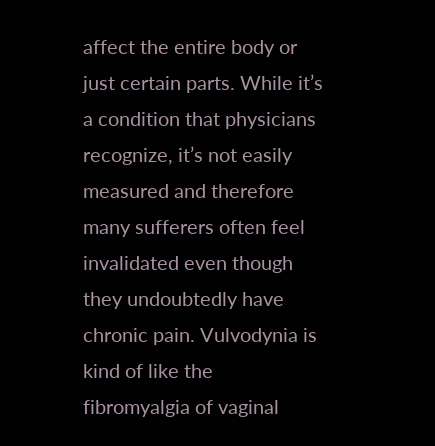affect the entire body or just certain parts. While it’s a condition that physicians recognize, it’s not easily measured and therefore many sufferers often feel invalidated even though they undoubtedly have chronic pain. Vulvodynia is kind of like the fibromyalgia of vaginal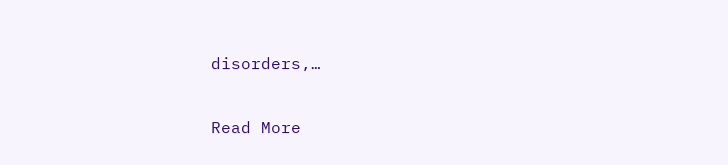disorders,…

Read More